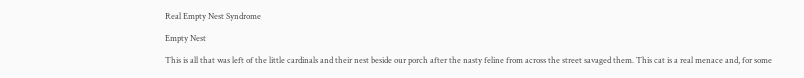Real Empty Nest Syndrome

Empty Nest

This is all that was left of the little cardinals and their nest beside our porch after the nasty feline from across the street savaged them. This cat is a real menace and, for some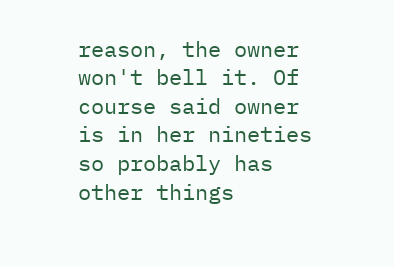reason, the owner won't bell it. Of course said owner is in her nineties so probably has other things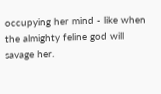occupying her mind - like when the almighty feline god will savage her.